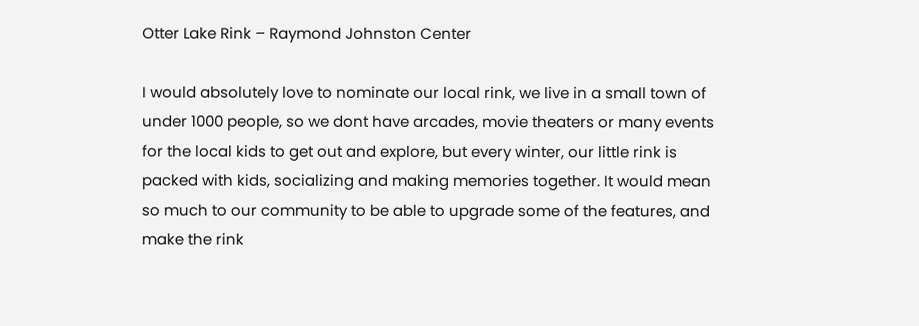Otter Lake Rink – Raymond Johnston Center

I would absolutely love to nominate our local rink, we live in a small town of under 1000 people, so we dont have arcades, movie theaters or many events for the local kids to get out and explore, but every winter, our little rink is packed with kids, socializing and making memories together. It would mean so much to our community to be able to upgrade some of the features, and make the rink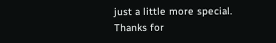just a little more special. Thanks for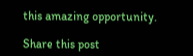this amazing opportunity.

Share this post